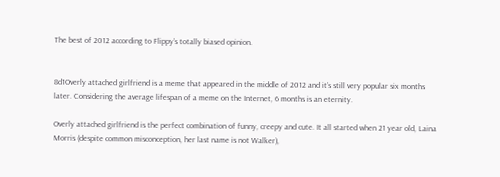The best of 2012 according to Flippy’s totally biased opinion.


8d1Overly attached girlfriend is a meme that appeared in the middle of 2012 and it’s still very popular six months later. Considering the average lifespan of a meme on the Internet, 6 months is an eternity.

Overly attached girlfriend is the perfect combination of funny, creepy and cute. It all started when 21 year old, Laina Morris (despite common misconception, her last name is not Walker),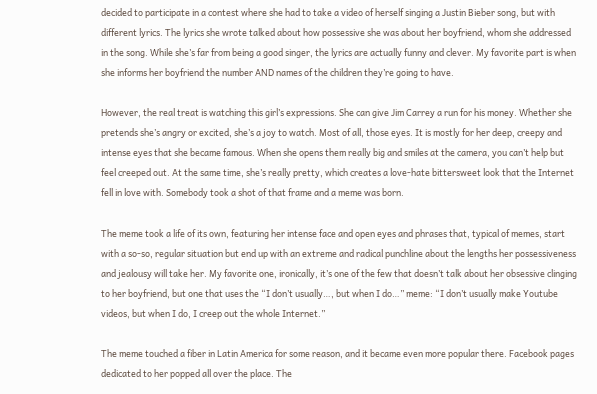decided to participate in a contest where she had to take a video of herself singing a Justin Bieber song, but with different lyrics. The lyrics she wrote talked about how possessive she was about her boyfriend, whom she addressed in the song. While she’s far from being a good singer, the lyrics are actually funny and clever. My favorite part is when she informs her boyfriend the number AND names of the children they’re going to have.

However, the real treat is watching this girl’s expressions. She can give Jim Carrey a run for his money. Whether she pretends she’s angry or excited, she’s a joy to watch. Most of all, those eyes. It is mostly for her deep, creepy and intense eyes that she became famous. When she opens them really big and smiles at the camera, you can’t help but feel creeped out. At the same time, she’s really pretty, which creates a love-hate bittersweet look that the Internet fell in love with. Somebody took a shot of that frame and a meme was born.

The meme took a life of its own, featuring her intense face and open eyes and phrases that, typical of memes, start with a so-so, regular situation but end up with an extreme and radical punchline about the lengths her possessiveness and jealousy will take her. My favorite one, ironically, it’s one of the few that doesn’t talk about her obsessive clinging to her boyfriend, but one that uses the “I don’t usually…, but when I do…” meme: “I don’t usually make Youtube videos, but when I do, I creep out the whole Internet.”

The meme touched a fiber in Latin America for some reason, and it became even more popular there. Facebook pages dedicated to her popped all over the place. The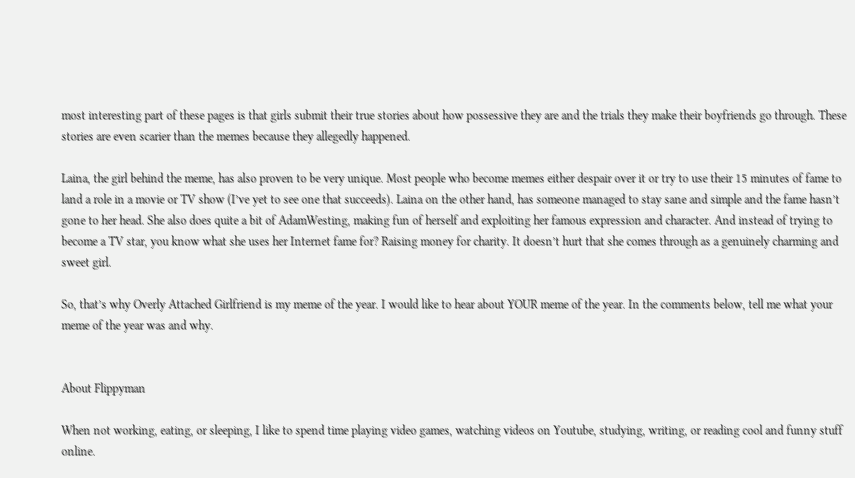most interesting part of these pages is that girls submit their true stories about how possessive they are and the trials they make their boyfriends go through. These stories are even scarier than the memes because they allegedly happened.

Laina, the girl behind the meme, has also proven to be very unique. Most people who become memes either despair over it or try to use their 15 minutes of fame to land a role in a movie or TV show (I’ve yet to see one that succeeds). Laina on the other hand, has someone managed to stay sane and simple and the fame hasn’t gone to her head. She also does quite a bit of AdamWesting, making fun of herself and exploiting her famous expression and character. And instead of trying to become a TV star, you know what she uses her Internet fame for? Raising money for charity. It doesn’t hurt that she comes through as a genuinely charming and sweet girl.

So, that’s why Overly Attached Girlfriend is my meme of the year. I would like to hear about YOUR meme of the year. In the comments below, tell me what your meme of the year was and why.


About Flippyman

When not working, eating, or sleeping, I like to spend time playing video games, watching videos on Youtube, studying, writing, or reading cool and funny stuff online.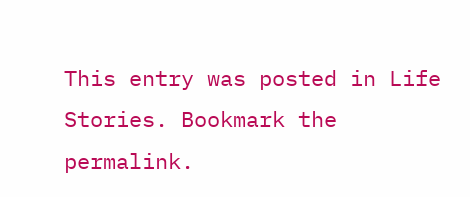This entry was posted in Life Stories. Bookmark the permalink.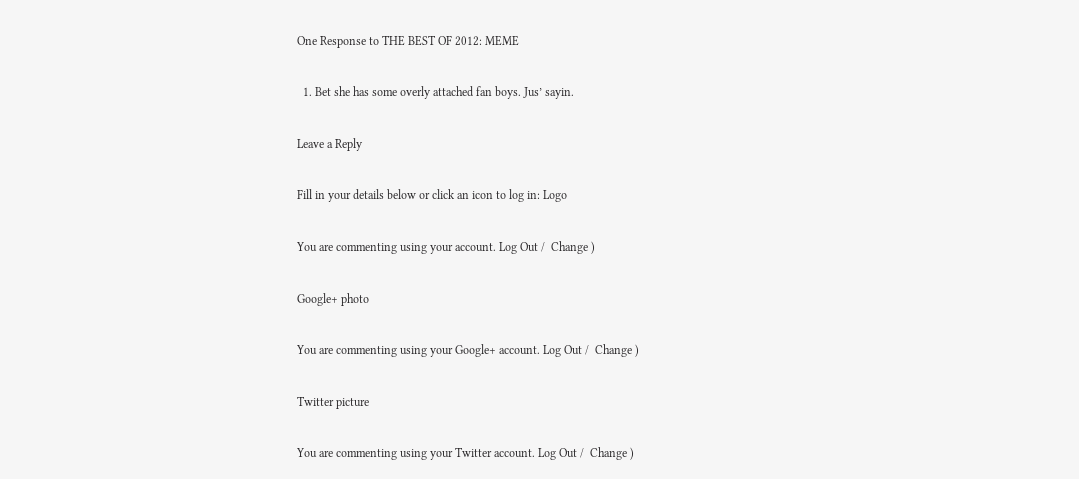One Response to THE BEST OF 2012: MEME

  1. Bet she has some overly attached fan boys. Jus’ sayin.

Leave a Reply

Fill in your details below or click an icon to log in: Logo

You are commenting using your account. Log Out /  Change )

Google+ photo

You are commenting using your Google+ account. Log Out /  Change )

Twitter picture

You are commenting using your Twitter account. Log Out /  Change )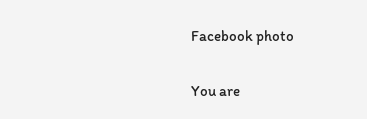Facebook photo

You are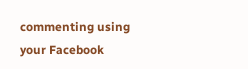commenting using your Facebook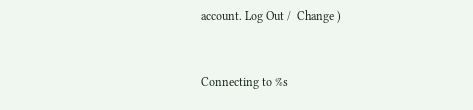account. Log Out /  Change )


Connecting to %s